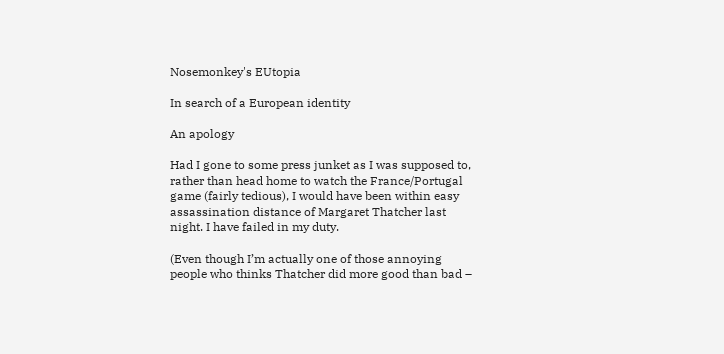Nosemonkey's EUtopia

In search of a European identity

An apology

Had I gone to some press junket as I was supposed to, rather than head home to watch the France/Portugal game (fairly tedious), I would have been within easy assassination distance of Margaret Thatcher last night. I have failed in my duty.

(Even though I’m actually one of those annoying people who thinks Thatcher did more good than bad –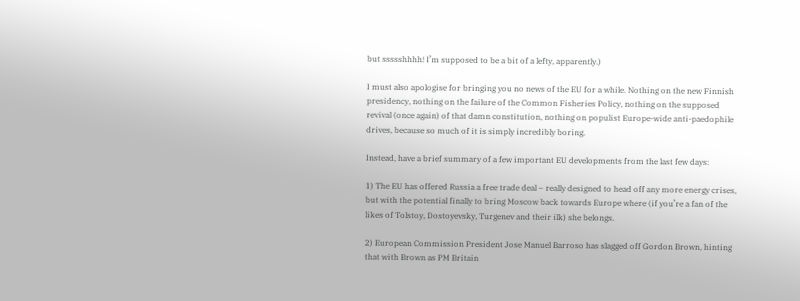but ssssshhhh! I’m supposed to be a bit of a lefty, apparently.)

I must also apologise for bringing you no news of the EU for a while. Nothing on the new Finnish presidency, nothing on the failure of the Common Fisheries Policy, nothing on the supposed revival (once again) of that damn constitution, nothing on populist Europe-wide anti-paedophile drives, because so much of it is simply incredibly boring.

Instead, have a brief summary of a few important EU developments from the last few days:

1) The EU has offered Russia a free trade deal – really designed to head off any more energy crises, but with the potential finally to bring Moscow back towards Europe where (if you’re a fan of the likes of Tolstoy, Dostoyevsky, Turgenev and their ilk) she belongs.

2) European Commission President Jose Manuel Barroso has slagged off Gordon Brown, hinting that with Brown as PM Britain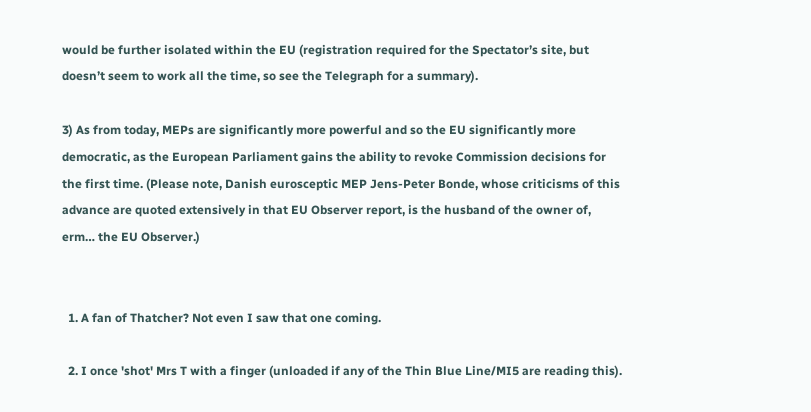would be further isolated within the EU (registration required for the Spectator’s site, but doesn’t seem to work all the time, so see the Telegraph for a summary).

3) As from today, MEPs are significantly more powerful and so the EU significantly more democratic, as the European Parliament gains the ability to revoke Commission decisions for the first time. (Please note, Danish eurosceptic MEP Jens-Peter Bonde, whose criticisms of this advance are quoted extensively in that EU Observer report, is the husband of the owner of, erm… the EU Observer.)


  1. A fan of Thatcher? Not even I saw that one coming.

  2. I once 'shot' Mrs T with a finger (unloaded if any of the Thin Blue Line/MI5 are reading this).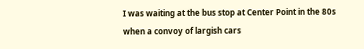I was waiting at the bus stop at Center Point in the 80s when a convoy of largish cars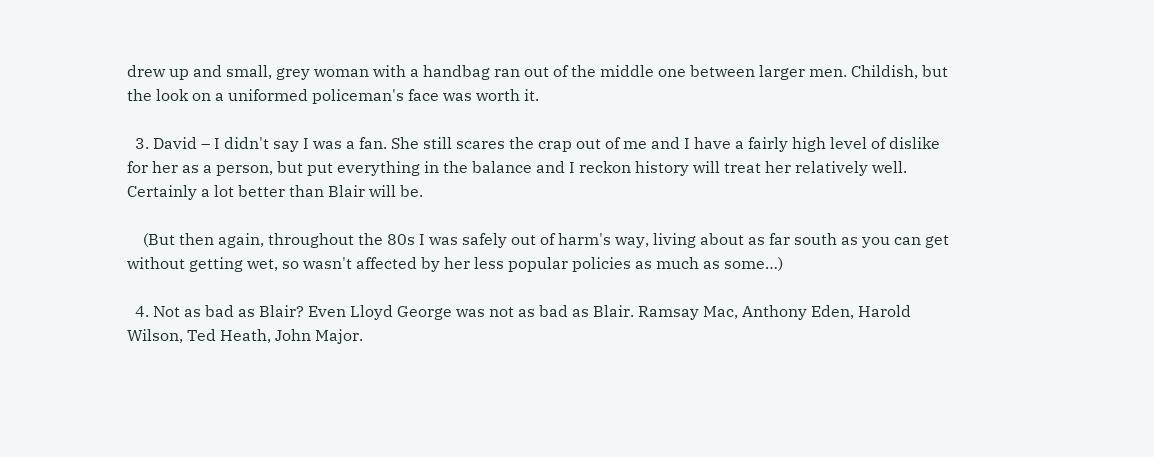drew up and small, grey woman with a handbag ran out of the middle one between larger men. Childish, but the look on a uniformed policeman's face was worth it.

  3. David – I didn't say I was a fan. She still scares the crap out of me and I have a fairly high level of dislike for her as a person, but put everything in the balance and I reckon history will treat her relatively well. Certainly a lot better than Blair will be.

    (But then again, throughout the 80s I was safely out of harm's way, living about as far south as you can get without getting wet, so wasn't affected by her less popular policies as much as some…)

  4. Not as bad as Blair? Even Lloyd George was not as bad as Blair. Ramsay Mac, Anthony Eden, Harold Wilson, Ted Heath, John Major.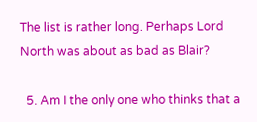The list is rather long. Perhaps Lord North was about as bad as Blair?

  5. Am I the only one who thinks that a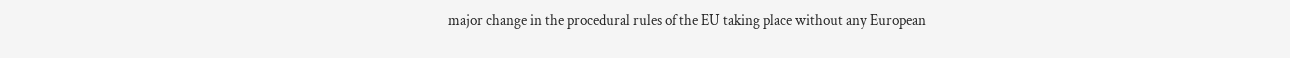major change in the procedural rules of the EU taking place without any European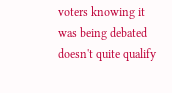voters knowing it was being debated doesn't quite qualify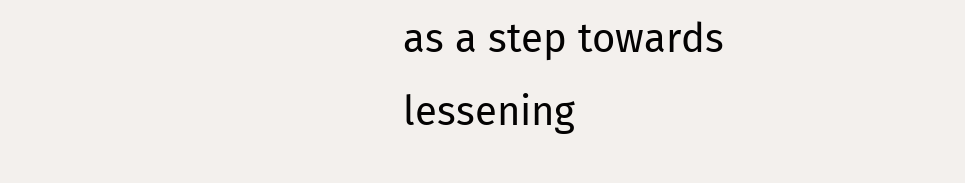as a step towards lessening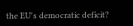the EU's democratic deficit?